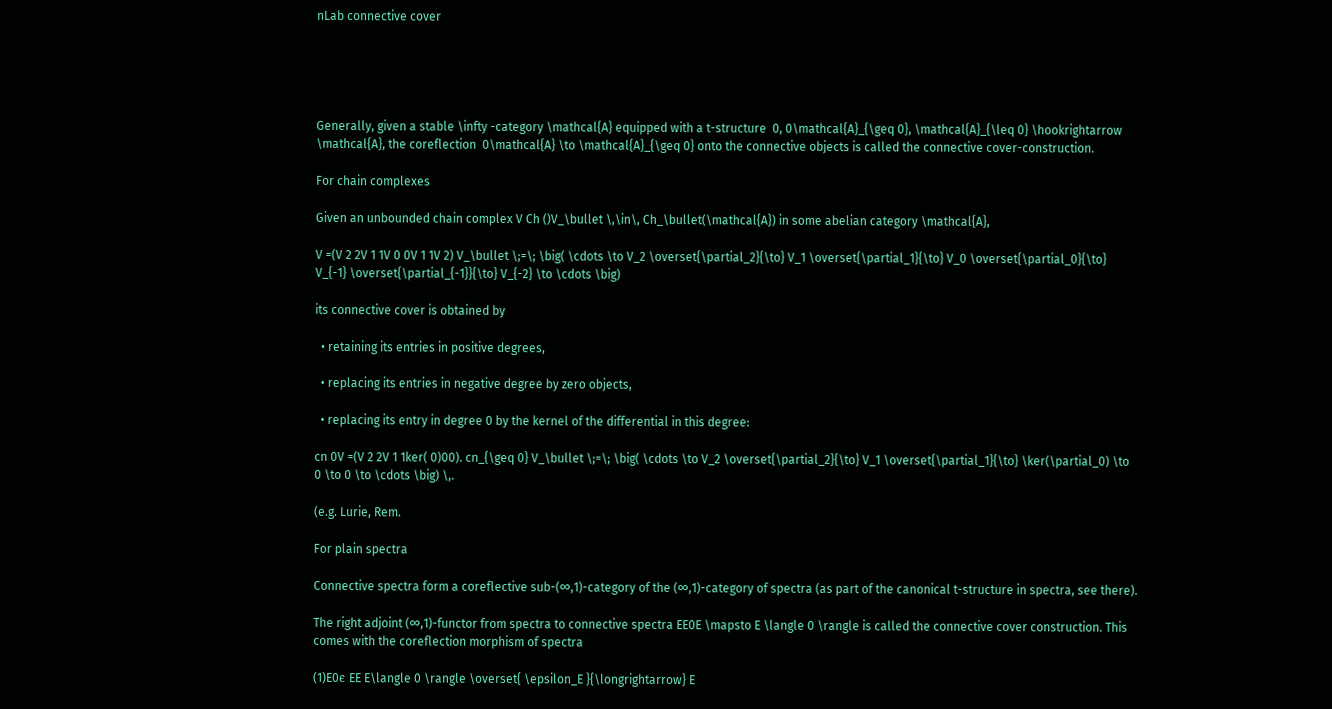nLab connective cover





Generally, given a stable \infty -category \mathcal{A} equipped with a t-structure  0, 0\mathcal{A}_{\geq 0}, \mathcal{A}_{\leq 0} \hookrightarrow \mathcal{A}, the coreflection  0\mathcal{A} \to \mathcal{A}_{\geq 0} onto the connective objects is called the connective cover-construction.

For chain complexes

Given an unbounded chain complex V Ch ()V_\bullet \,\in\, Ch_\bullet(\mathcal{A}) in some abelian category \mathcal{A},

V =(V 2 2V 1 1V 0 0V 1 1V 2) V_\bullet \;=\; \big( \cdots \to V_2 \overset{\partial_2}{\to} V_1 \overset{\partial_1}{\to} V_0 \overset{\partial_0}{\to} V_{-1} \overset{\partial_{-1}}{\to} V_{-2} \to \cdots \big)

its connective cover is obtained by

  • retaining its entries in positive degrees,

  • replacing its entries in negative degree by zero objects,

  • replacing its entry in degree 0 by the kernel of the differential in this degree:

cn 0V =(V 2 2V 1 1ker( 0)00). cn_{\geq 0} V_\bullet \;=\; \big( \cdots \to V_2 \overset{\partial_2}{\to} V_1 \overset{\partial_1}{\to} \ker(\partial_0) \to 0 \to 0 \to \cdots \big) \,.

(e.g. Lurie, Rem.

For plain spectra

Connective spectra form a coreflective sub-(∞,1)-category of the (∞,1)-category of spectra (as part of the canonical t-structure in spectra, see there).

The right adjoint (∞,1)-functor from spectra to connective spectra EE0E \mapsto E \langle 0 \rangle is called the connective cover construction. This comes with the coreflection morphism of spectra

(1)E0ϵ EE E\langle 0 \rangle \overset{ \epsilon_E }{\longrightarrow} E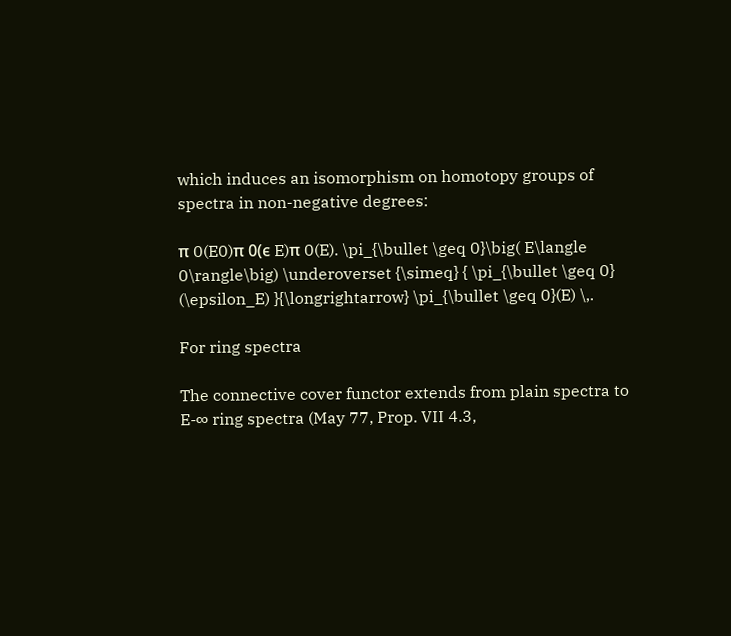which induces an isomorphism on homotopy groups of spectra in non-negative degrees:

π 0(E0)π 0(ϵ E)π 0(E). \pi_{\bullet \geq 0}\big( E\langle 0\rangle\big) \underoverset {\simeq} { \pi_{\bullet \geq 0} (\epsilon_E) }{\longrightarrow} \pi_{\bullet \geq 0}(E) \,.

For ring spectra

The connective cover functor extends from plain spectra to E-∞ ring spectra (May 77, Prop. VII 4.3,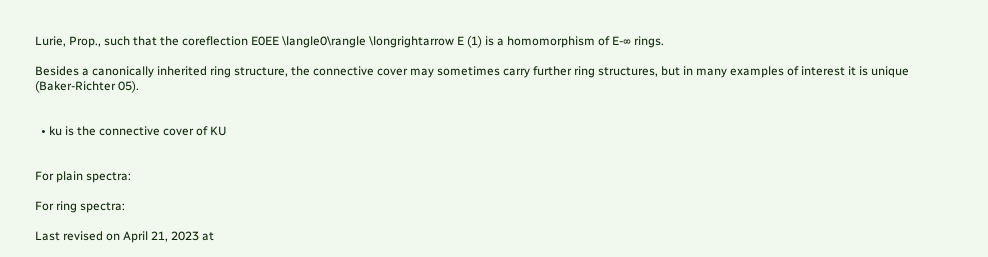Lurie, Prop., such that the coreflection E0EE \langle0\rangle \longrightarrow E (1) is a homomorphism of E-∞ rings.

Besides a canonically inherited ring structure, the connective cover may sometimes carry further ring structures, but in many examples of interest it is unique (Baker-Richter 05).


  • ku is the connective cover of KU


For plain spectra:

For ring spectra:

Last revised on April 21, 2023 at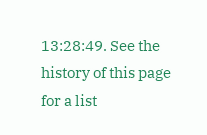13:28:49. See the history of this page for a list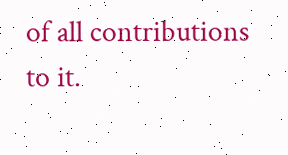of all contributions to it.